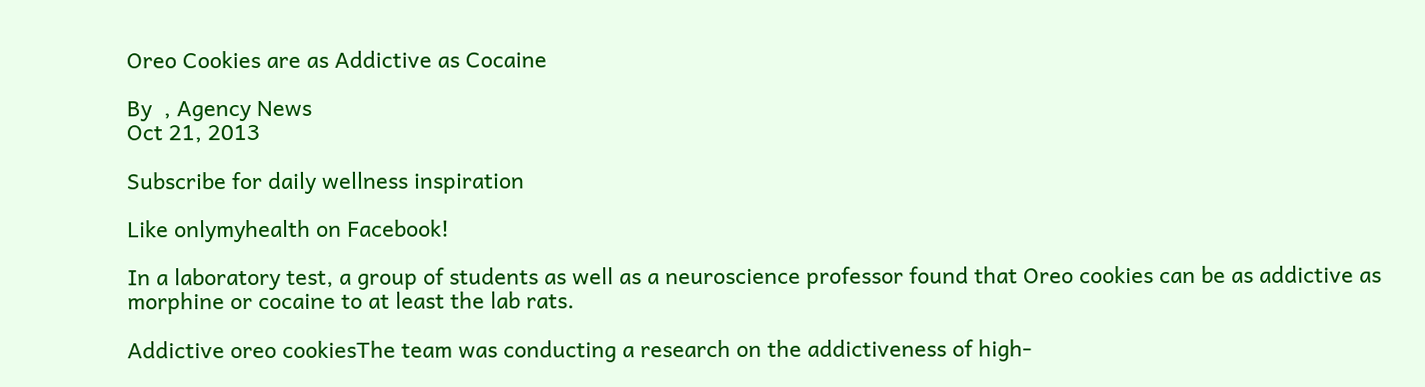Oreo Cookies are as Addictive as Cocaine

By  , Agency News
Oct 21, 2013

Subscribe for daily wellness inspiration

Like onlymyhealth on Facebook!

In a laboratory test, a group of students as well as a neuroscience professor found that Oreo cookies can be as addictive as morphine or cocaine to at least the lab rats.

Addictive oreo cookiesThe team was conducting a research on the addictiveness of high-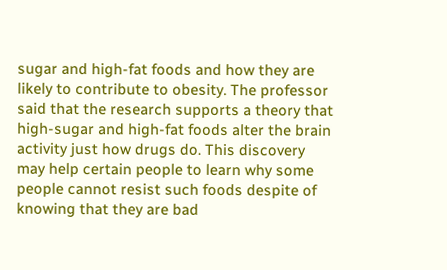sugar and high-fat foods and how they are likely to contribute to obesity. The professor said that the research supports a theory that high-sugar and high-fat foods alter the brain activity just how drugs do. This discovery may help certain people to learn why some people cannot resist such foods despite of knowing that they are bad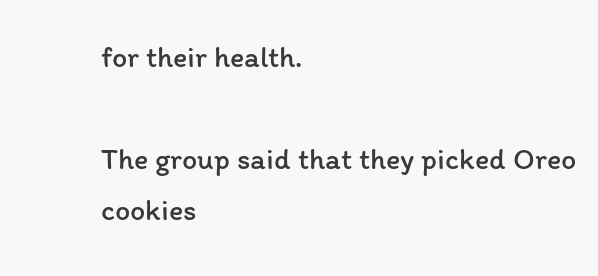for their health.

The group said that they picked Oreo cookies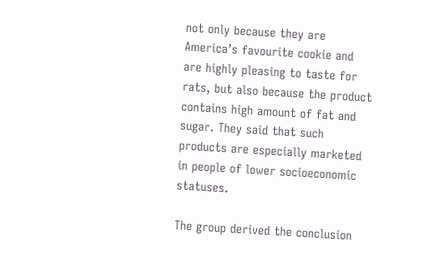not only because they are America’s favourite cookie and are highly pleasing to taste for rats, but also because the product contains high amount of fat and sugar. They said that such products are especially marketed in people of lower socioeconomic statuses.

The group derived the conclusion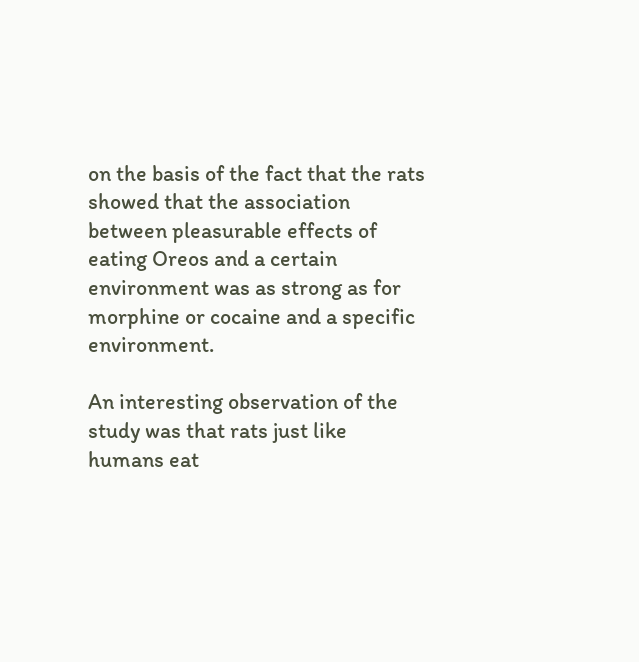on the basis of the fact that the rats showed that the association between pleasurable effects of eating Oreos and a certain environment was as strong as for morphine or cocaine and a specific environment.

An interesting observation of the study was that rats just like humans eat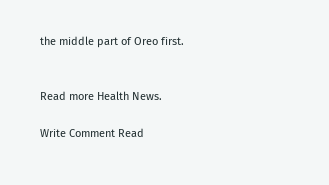the middle part of Oreo first.


Read more Health News.

Write Comment Read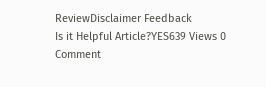ReviewDisclaimer Feedback
Is it Helpful Article?YES639 Views 0 Comment